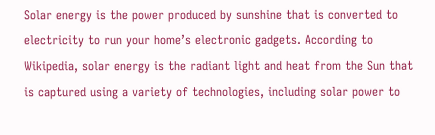Solar energy is the power produced by sunshine that is converted to electricity to run your home’s electronic gadgets. According to Wikipedia, solar energy is the radiant light and heat from the Sun that is captured using a variety of technologies, including solar power to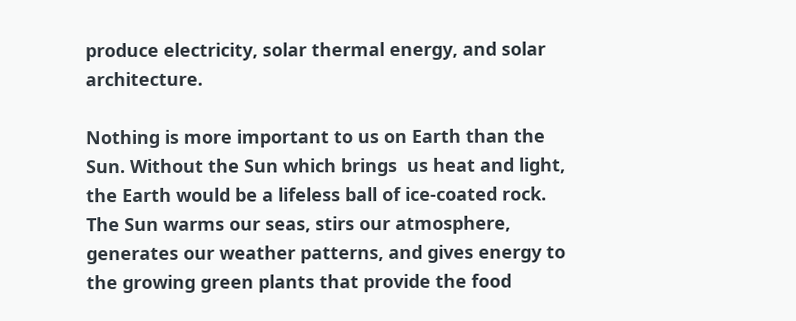produce electricity, solar thermal energy, and solar architecture.

Nothing is more important to us on Earth than the Sun. Without the Sun which brings  us heat and light, the Earth would be a lifeless ball of ice-coated rock. The Sun warms our seas, stirs our atmosphere, generates our weather patterns, and gives energy to the growing green plants that provide the food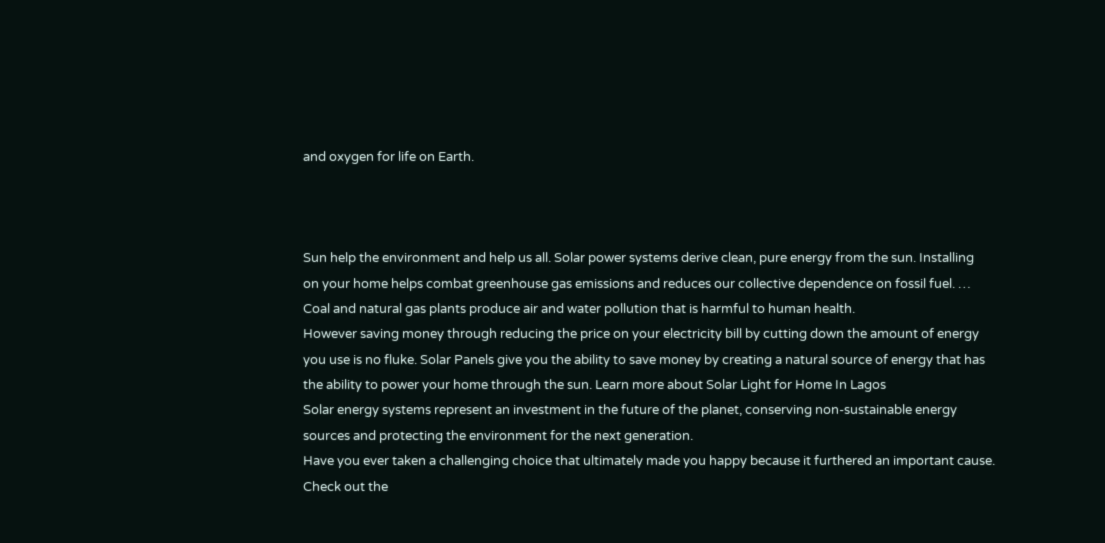and oxygen for life on Earth.



Sun help the environment and help us all. Solar power systems derive clean, pure energy from the sun. Installing  on your home helps combat greenhouse gas emissions and reduces our collective dependence on fossil fuel. … Coal and natural gas plants produce air and water pollution that is harmful to human health.
However saving money through reducing the price on your electricity bill by cutting down the amount of energy you use is no fluke. Solar Panels give you the ability to save money by creating a natural source of energy that has the ability to power your home through the sun. Learn more about Solar Light for Home In Lagos
Solar energy systems represent an investment in the future of the planet, conserving non-sustainable energy sources and protecting the environment for the next generation.
Have you ever taken a challenging choice that ultimately made you happy because it furthered an important cause. Check out the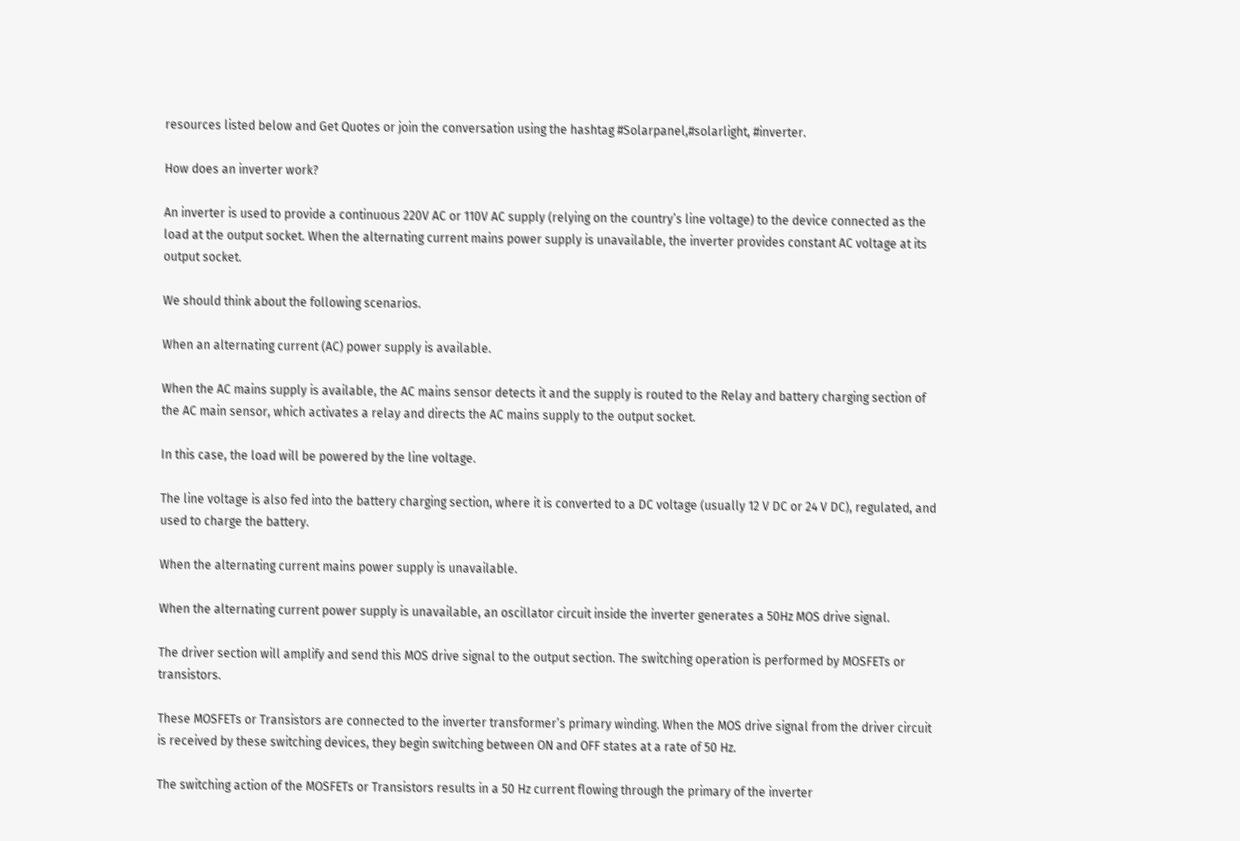resources listed below and Get Quotes or join the conversation using the hashtag #Solarpanel,#solarlight, #inverter.

How does an inverter work?

An inverter is used to provide a continuous 220V AC or 110V AC supply (relying on the country’s line voltage) to the device connected as the load at the output socket. When the alternating current mains power supply is unavailable, the inverter provides constant AC voltage at its output socket.

We should think about the following scenarios.

When an alternating current (AC) power supply is available.

When the AC mains supply is available, the AC mains sensor detects it and the supply is routed to the Relay and battery charging section of the AC main sensor, which activates a relay and directs the AC mains supply to the output socket.

In this case, the load will be powered by the line voltage.

The line voltage is also fed into the battery charging section, where it is converted to a DC voltage (usually 12 V DC or 24 V DC), regulated, and used to charge the battery.

When the alternating current mains power supply is unavailable.

When the alternating current power supply is unavailable, an oscillator circuit inside the inverter generates a 50Hz MOS drive signal.

The driver section will amplify and send this MOS drive signal to the output section. The switching operation is performed by MOSFETs or transistors.

These MOSFETs or Transistors are connected to the inverter transformer’s primary winding. When the MOS drive signal from the driver circuit is received by these switching devices, they begin switching between ON and OFF states at a rate of 50 Hz.

The switching action of the MOSFETs or Transistors results in a 50 Hz current flowing through the primary of the inverter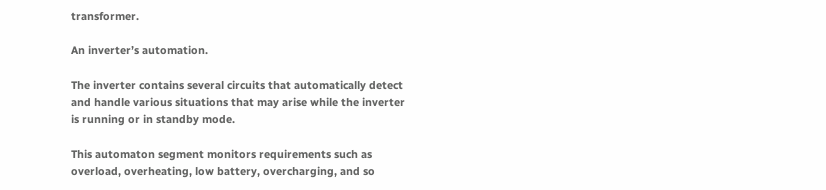transformer.

An inverter’s automation.

The inverter contains several circuits that automatically detect and handle various situations that may arise while the inverter is running or in standby mode.

This automaton segment monitors requirements such as overload, overheating, low battery, overcharging, and so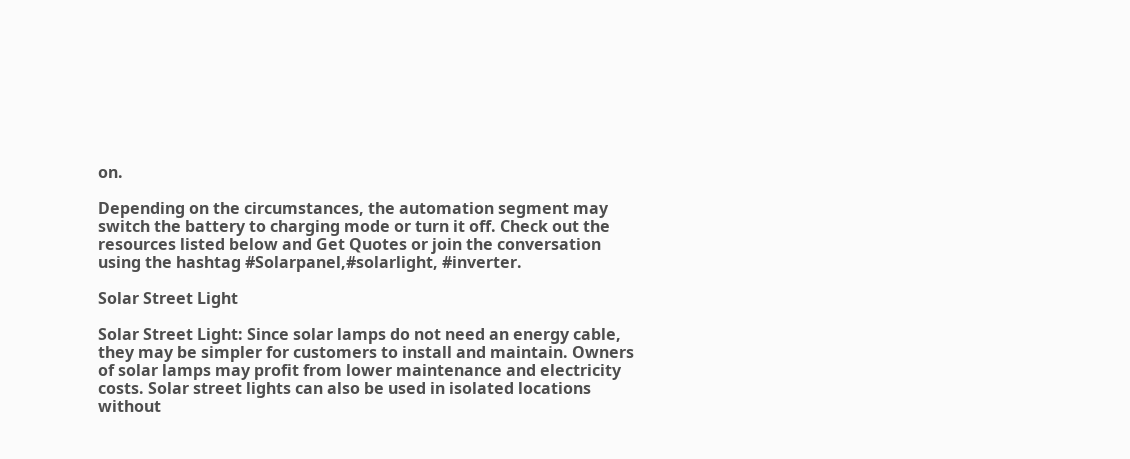on.

Depending on the circumstances, the automation segment may switch the battery to charging mode or turn it off. Check out the resources listed below and Get Quotes or join the conversation using the hashtag #Solarpanel,#solarlight, #inverter.

Solar Street Light

Solar Street Light: Since solar lamps do not need an energy cable, they may be simpler for customers to install and maintain. Owners of solar lamps may profit from lower maintenance and electricity costs. Solar street lights can also be used in isolated locations without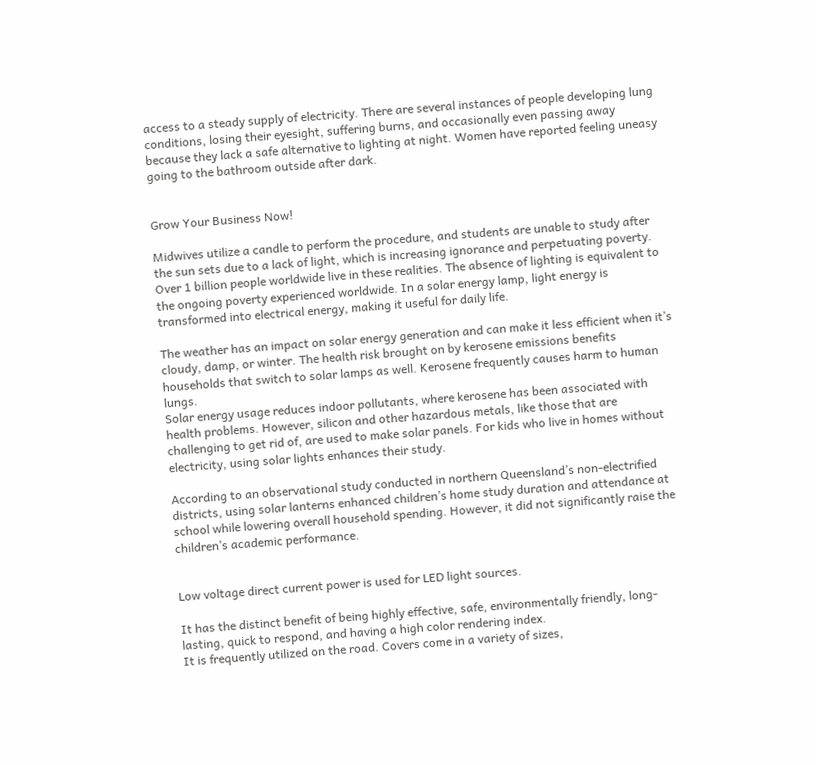access to a steady supply of electricity. There are several instances of people developing lung conditions, losing their eyesight, suffering burns, and occasionally even passing away because they lack a safe alternative to lighting at night. Women have reported feeling uneasy going to the bathroom outside after dark.


Grow Your Business Now!

Midwives utilize a candle to perform the procedure, and students are unable to study after the sun sets due to a lack of light, which is increasing ignorance and perpetuating poverty. Over 1 billion people worldwide live in these realities. The absence of lighting is equivalent to the ongoing poverty experienced worldwide. In a solar energy lamp, light energy is transformed into electrical energy, making it useful for daily life.

The weather has an impact on solar energy generation and can make it less efficient when it’s cloudy, damp, or winter. The health risk brought on by kerosene emissions benefits households that switch to solar lamps as well. Kerosene frequently causes harm to human lungs.
Solar energy usage reduces indoor pollutants, where kerosene has been associated with health problems. However, silicon and other hazardous metals, like those that are challenging to get rid of, are used to make solar panels. For kids who live in homes without electricity, using solar lights enhances their study.

According to an observational study conducted in northern Queensland’s non-electrified districts, using solar lanterns enhanced children’s home study duration and attendance at school while lowering overall household spending. However, it did not significantly raise the children’s academic performance.


Low voltage direct current power is used for LED light sources.

It has the distinct benefit of being highly effective, safe, environmentally friendly, long-lasting, quick to respond, and having a high color rendering index.
It is frequently utilized on the road. Covers come in a variety of sizes,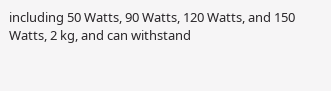including 50 Watts, 90 Watts, 120 Watts, and 150 Watts, 2 kg, and can withstand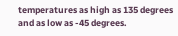temperatures as high as 135 degrees and as low as -45 degrees.